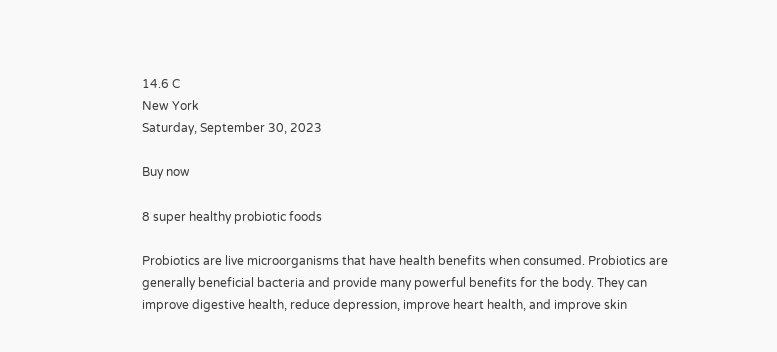14.6 C
New York
Saturday, September 30, 2023

Buy now

8 super healthy probiotic foods

Probiotics are live microorganisms that have health benefits when consumed. Probiotics are generally beneficial bacteria and provide many powerful benefits for the body. They can improve digestive health, reduce depression, improve heart health, and improve skin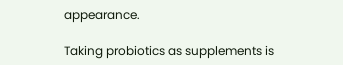appearance.

Taking probiotics as supplements is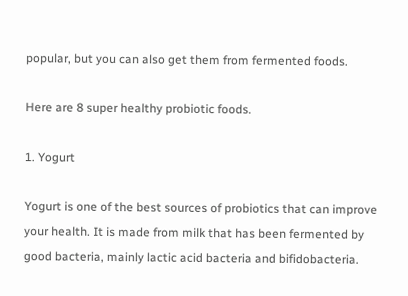popular, but you can also get them from fermented foods.

Here are 8 super healthy probiotic foods.

1. Yogurt

Yogurt is one of the best sources of probiotics that can improve your health. It is made from milk that has been fermented by good bacteria, mainly lactic acid bacteria and bifidobacteria.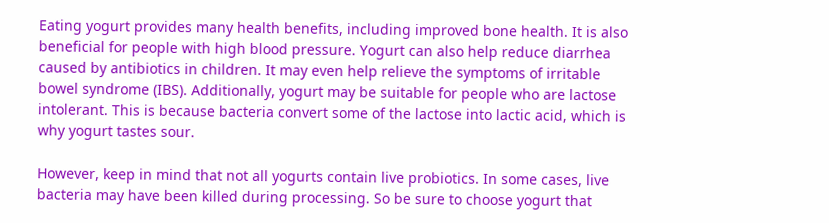Eating yogurt provides many health benefits, including improved bone health. It is also beneficial for people with high blood pressure. Yogurt can also help reduce diarrhea caused by antibiotics in children. It may even help relieve the symptoms of irritable bowel syndrome (IBS). Additionally, yogurt may be suitable for people who are lactose intolerant. This is because bacteria convert some of the lactose into lactic acid, which is why yogurt tastes sour.

However, keep in mind that not all yogurts contain live probiotics. In some cases, live bacteria may have been killed during processing. So be sure to choose yogurt that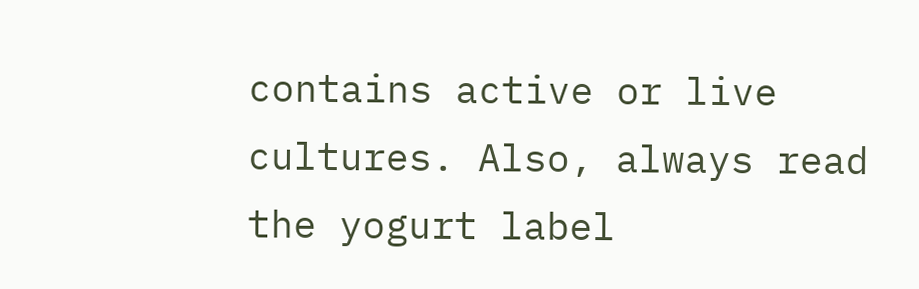contains active or live cultures. Also, always read the yogurt label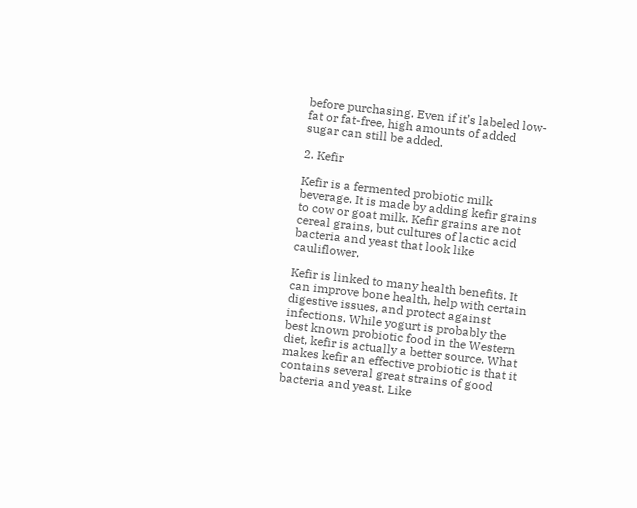before purchasing. Even if it’s labeled low-fat or fat-free, high amounts of added sugar can still be added.

2. Kefir

Kefir is a fermented probiotic milk beverage. It is made by adding kefir grains to cow or goat milk. Kefir grains are not cereal grains, but cultures of lactic acid bacteria and yeast that look like cauliflower.

Kefir is linked to many health benefits. It can improve bone health, help with certain digestive issues, and protect against infections. While yogurt is probably the best known probiotic food in the Western diet, kefir is actually a better source. What makes kefir an effective probiotic is that it contains several great strains of good bacteria and yeast. Like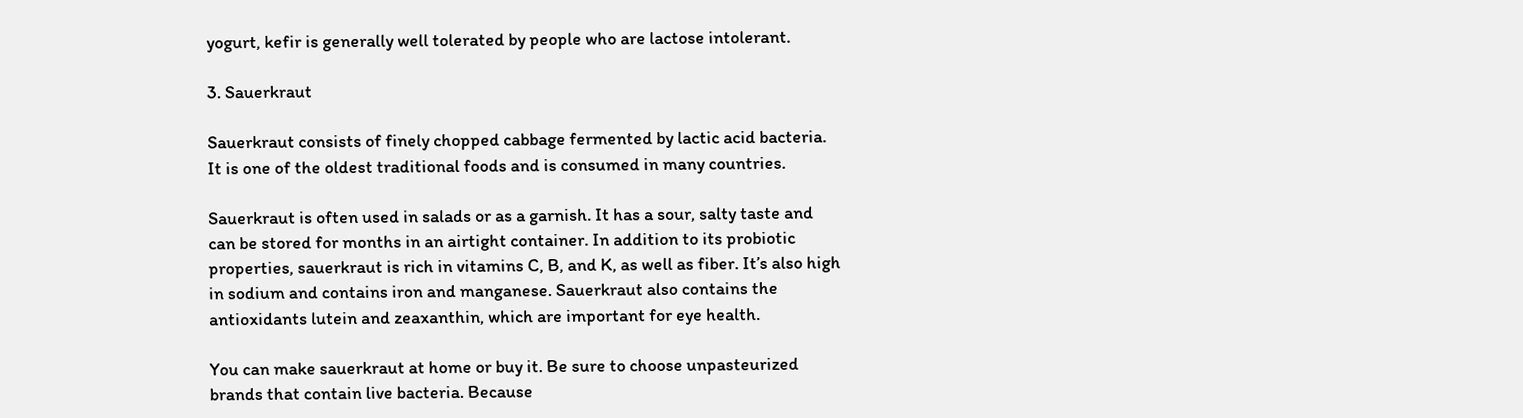yogurt, kefir is generally well tolerated by people who are lactose intolerant.

3. Sauerkraut

Sauerkraut consists of finely chopped cabbage fermented by lactic acid bacteria. It is one of the oldest traditional foods and is consumed in many countries.

Sauerkraut is often used in salads or as a garnish. It has a sour, salty taste and can be stored for months in an airtight container. In addition to its probiotic properties, sauerkraut is rich in vitamins C, B, and K, as well as fiber. It’s also high in sodium and contains iron and manganese. Sauerkraut also contains the antioxidants lutein and zeaxanthin, which are important for eye health.

You can make sauerkraut at home or buy it. Be sure to choose unpasteurized brands that contain live bacteria. Because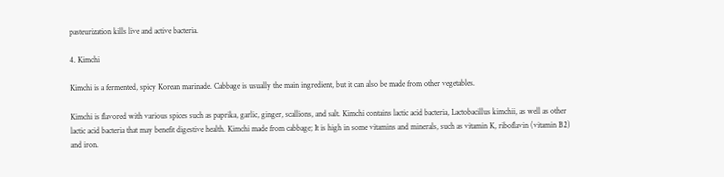pasteurization kills live and active bacteria.

4. Kimchi

Kimchi is a fermented, spicy Korean marinade. Cabbage is usually the main ingredient, but it can also be made from other vegetables.

Kimchi is flavored with various spices such as paprika, garlic, ginger, scallions, and salt. Kimchi contains lactic acid bacteria, Lactobacillus kimchii, as well as other lactic acid bacteria that may benefit digestive health. Kimchi made from cabbage; It is high in some vitamins and minerals, such as vitamin K, riboflavin (vitamin B2) and iron.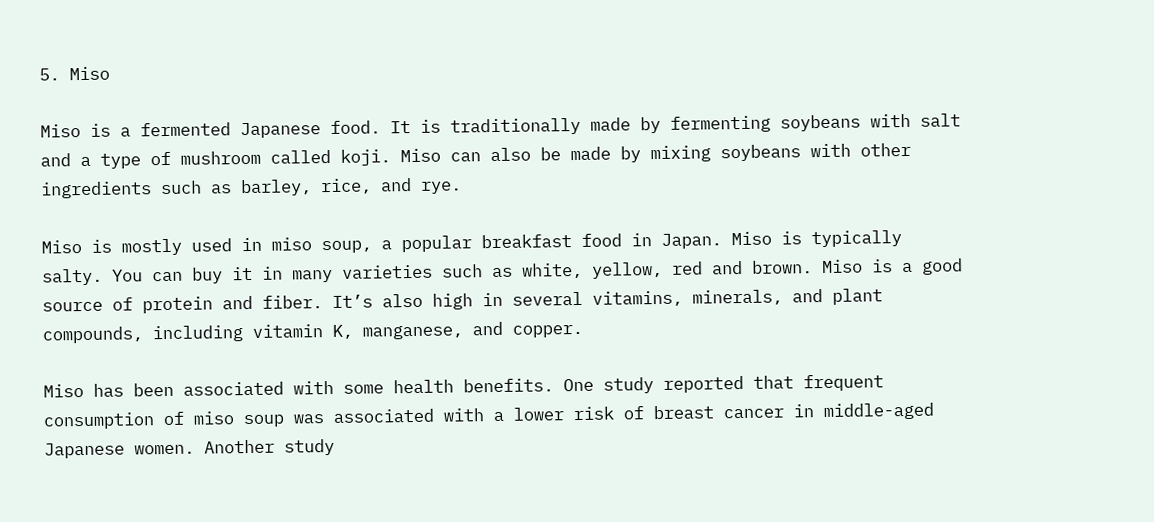5. Miso

Miso is a fermented Japanese food. It is traditionally made by fermenting soybeans with salt and a type of mushroom called koji. Miso can also be made by mixing soybeans with other ingredients such as barley, rice, and rye.

Miso is mostly used in miso soup, a popular breakfast food in Japan. Miso is typically salty. You can buy it in many varieties such as white, yellow, red and brown. Miso is a good source of protein and fiber. It’s also high in several vitamins, minerals, and plant compounds, including vitamin K, manganese, and copper.

Miso has been associated with some health benefits. One study reported that frequent consumption of miso soup was associated with a lower risk of breast cancer in middle-aged Japanese women. Another study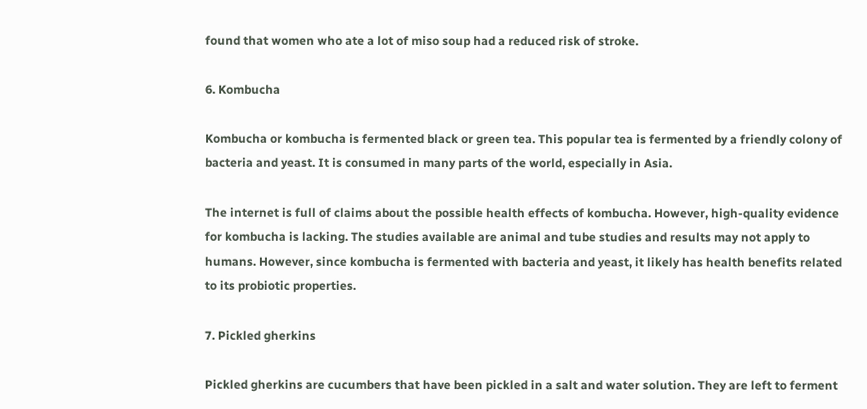found that women who ate a lot of miso soup had a reduced risk of stroke.

6. Kombucha

Kombucha or kombucha is fermented black or green tea. This popular tea is fermented by a friendly colony of bacteria and yeast. It is consumed in many parts of the world, especially in Asia.

The internet is full of claims about the possible health effects of kombucha. However, high-quality evidence for kombucha is lacking. The studies available are animal and tube studies and results may not apply to humans. However, since kombucha is fermented with bacteria and yeast, it likely has health benefits related to its probiotic properties.

7. Pickled gherkins

Pickled gherkins are cucumbers that have been pickled in a salt and water solution. They are left to ferment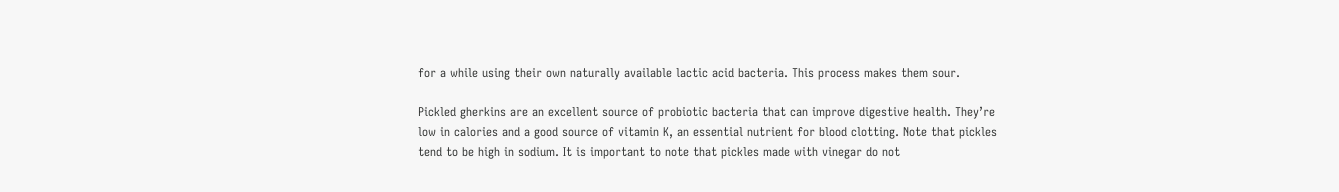for a while using their own naturally available lactic acid bacteria. This process makes them sour.

Pickled gherkins are an excellent source of probiotic bacteria that can improve digestive health. They’re low in calories and a good source of vitamin K, an essential nutrient for blood clotting. Note that pickles tend to be high in sodium. It is important to note that pickles made with vinegar do not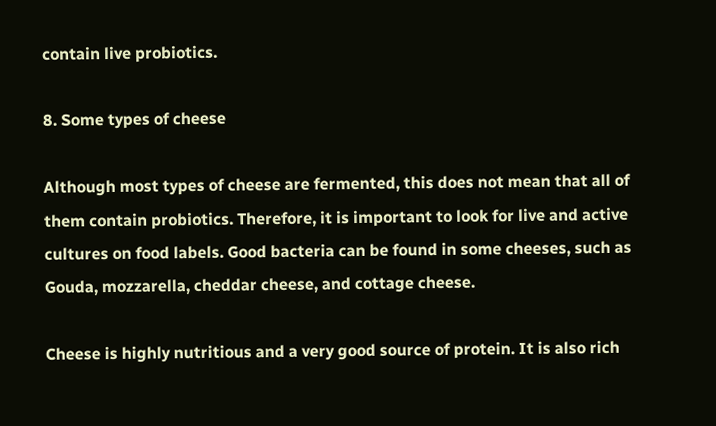contain live probiotics.

8. Some types of cheese

Although most types of cheese are fermented, this does not mean that all of them contain probiotics. Therefore, it is important to look for live and active cultures on food labels. Good bacteria can be found in some cheeses, such as Gouda, mozzarella, cheddar cheese, and cottage cheese.

Cheese is highly nutritious and a very good source of protein. It is also rich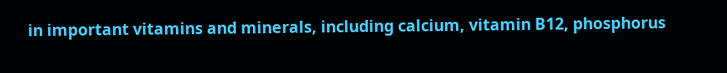in important vitamins and minerals, including calcium, vitamin B12, phosphorus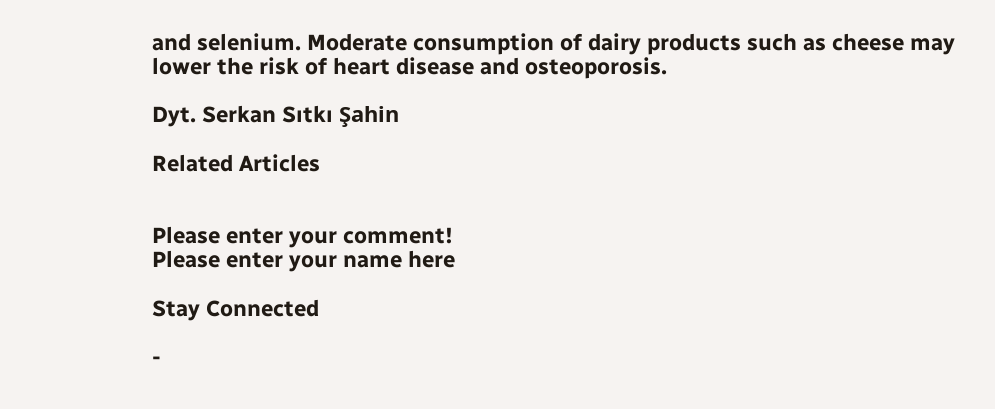and selenium. Moderate consumption of dairy products such as cheese may lower the risk of heart disease and osteoporosis.

Dyt. Serkan Sıtkı Şahin

Related Articles


Please enter your comment!
Please enter your name here

Stay Connected

-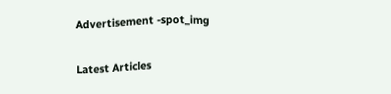Advertisement -spot_img

Latest Articles